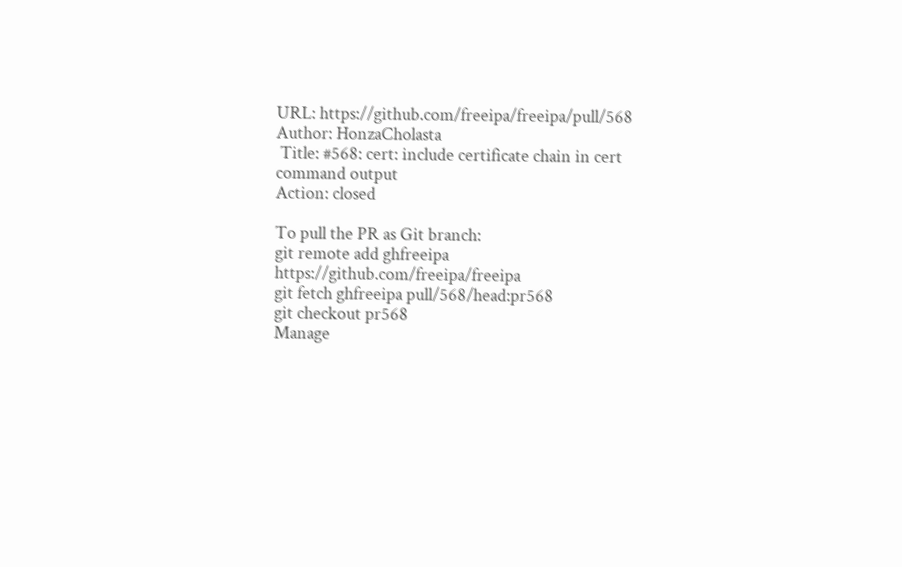URL: https://github.com/freeipa/freeipa/pull/568
Author: HonzaCholasta
 Title: #568: cert: include certificate chain in cert command output
Action: closed

To pull the PR as Git branch:
git remote add ghfreeipa https://github.com/freeipa/freeipa
git fetch ghfreeipa pull/568/head:pr568
git checkout pr568
Manage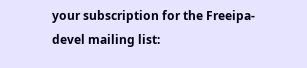your subscription for the Freeipa-devel mailing list: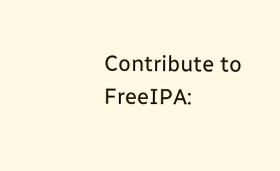Contribute to FreeIPA: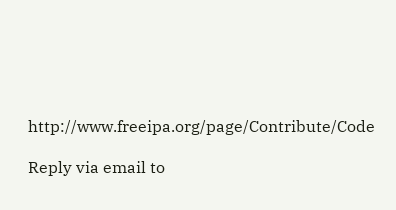http://www.freeipa.org/page/Contribute/Code

Reply via email to